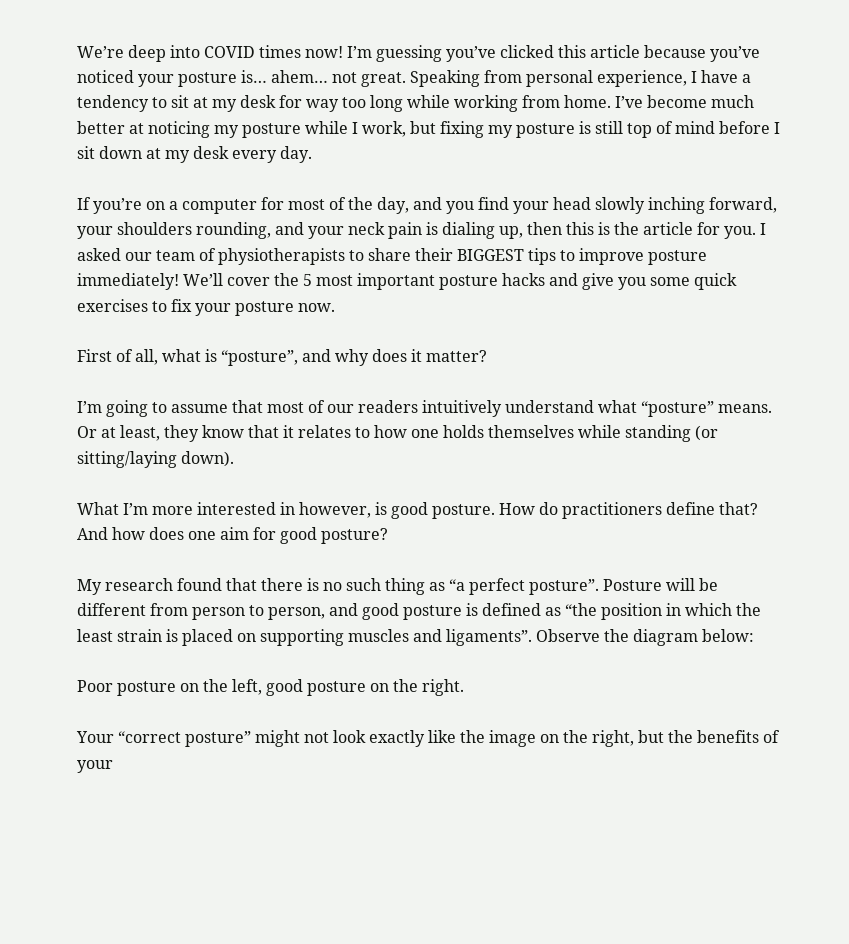We’re deep into COVID times now! I’m guessing you’ve clicked this article because you’ve noticed your posture is… ahem… not great. Speaking from personal experience, I have a tendency to sit at my desk for way too long while working from home. I’ve become much better at noticing my posture while I work, but fixing my posture is still top of mind before I sit down at my desk every day.

If you’re on a computer for most of the day, and you find your head slowly inching forward, your shoulders rounding, and your neck pain is dialing up, then this is the article for you. I asked our team of physiotherapists to share their BIGGEST tips to improve posture immediately! We’ll cover the 5 most important posture hacks and give you some quick exercises to fix your posture now.

First of all, what is “posture”, and why does it matter?

I’m going to assume that most of our readers intuitively understand what “posture” means. Or at least, they know that it relates to how one holds themselves while standing (or sitting/laying down).

What I’m more interested in however, is good posture. How do practitioners define that? And how does one aim for good posture?

My research found that there is no such thing as “a perfect posture”. Posture will be different from person to person, and good posture is defined as “the position in which the least strain is placed on supporting muscles and ligaments”. Observe the diagram below:

Poor posture on the left, good posture on the right.

Your “correct posture” might not look exactly like the image on the right, but the benefits of your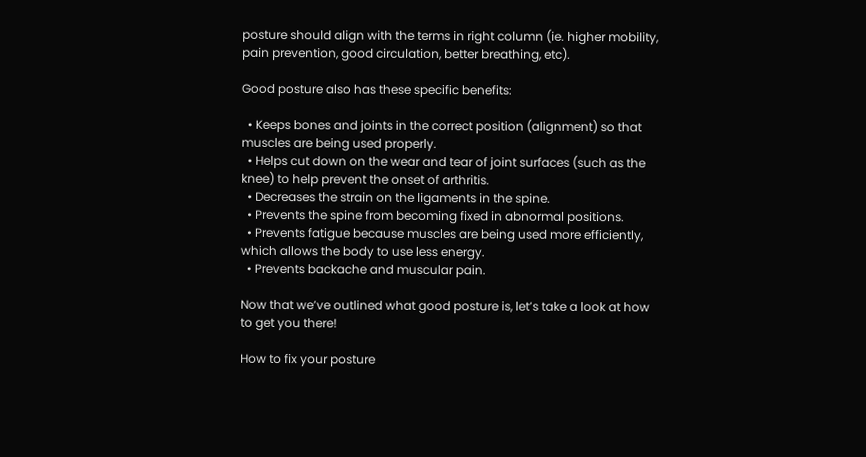posture should align with the terms in right column (ie. higher mobility, pain prevention, good circulation, better breathing, etc).

Good posture also has these specific benefits:

  • Keeps bones and joints in the correct position (alignment) so that muscles are being used properly.
  • Helps cut down on the wear and tear of joint surfaces (such as the knee) to help prevent the onset of arthritis.
  • Decreases the strain on the ligaments in the spine.
  • Prevents the spine from becoming fixed in abnormal positions.
  • Prevents fatigue because muscles are being used more efficiently, which allows the body to use less energy.
  • Prevents backache and muscular pain.

Now that we’ve outlined what good posture is, let’s take a look at how to get you there!

How to fix your posture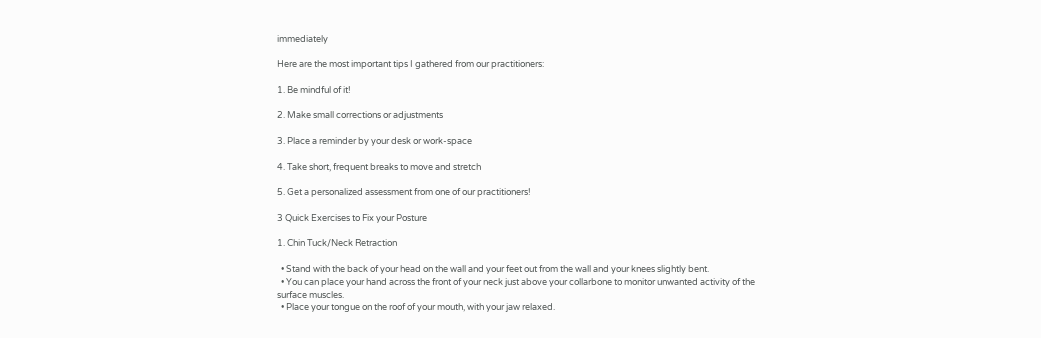immediately

Here are the most important tips I gathered from our practitioners:

1. Be mindful of it!

2. Make small corrections or adjustments

3. Place a reminder by your desk or work-space

4. Take short, frequent breaks to move and stretch

5. Get a personalized assessment from one of our practitioners!

3 Quick Exercises to Fix your Posture

1. Chin Tuck/Neck Retraction

  • Stand with the back of your head on the wall and your feet out from the wall and your knees slightly bent.
  • You can place your hand across the front of your neck just above your collarbone to monitor unwanted activity of the surface muscles.
  • Place your tongue on the roof of your mouth, with your jaw relaxed.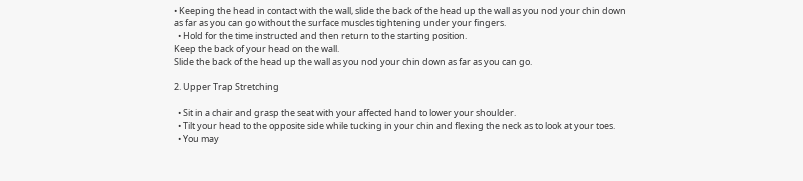• Keeping the head in contact with the wall, slide the back of the head up the wall as you nod your chin down as far as you can go without the surface muscles tightening under your fingers.
  • Hold for the time instructed and then return to the starting position.
Keep the back of your head on the wall.
Slide the back of the head up the wall as you nod your chin down as far as you can go.

2. Upper Trap Stretching

  • Sit in a chair and grasp the seat with your affected hand to lower your shoulder.
  • Tilt your head to the opposite side while tucking in your chin and flexing the neck as to look at your toes.
  • You may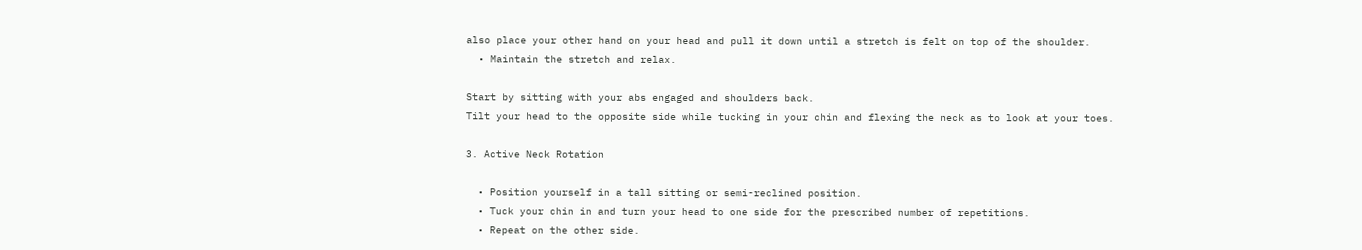also place your other hand on your head and pull it down until a stretch is felt on top of the shoulder.
  • Maintain the stretch and relax.

Start by sitting with your abs engaged and shoulders back.
Tilt your head to the opposite side while tucking in your chin and flexing the neck as to look at your toes.

3. Active Neck Rotation

  • Position yourself in a tall sitting or semi-reclined position.
  • Tuck your chin in and turn your head to one side for the prescribed number of repetitions.
  • Repeat on the other side.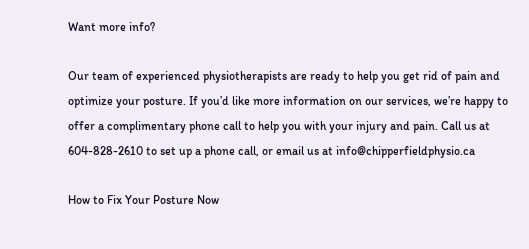Want more info?

Our team of experienced physiotherapists are ready to help you get rid of pain and optimize your posture. If you’d like more information on our services, we’re happy to offer a complimentary phone call to help you with your injury and pain. Call us at 604-828-2610 to set up a phone call, or email us at info@chipperfieldphysio.ca

How to Fix Your Posture Now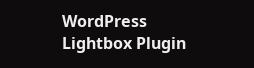WordPress Lightbox Plugin